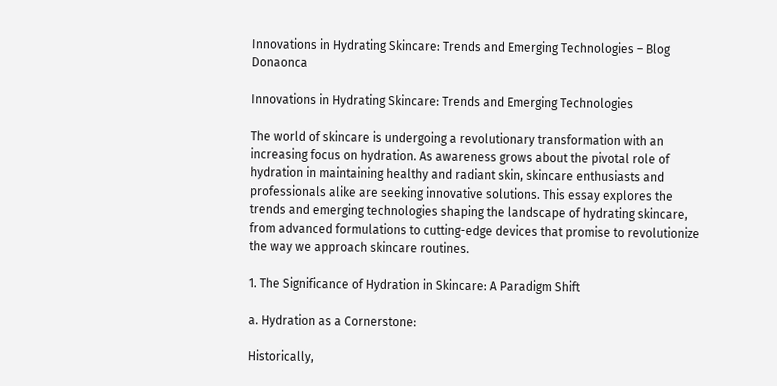Innovations in Hydrating Skincare: Trends and Emerging Technologies – Blog Donaonca

Innovations in Hydrating Skincare: Trends and Emerging Technologies

The world of skincare is undergoing a revolutionary transformation with an increasing focus on hydration. As awareness grows about the pivotal role of hydration in maintaining healthy and radiant skin, skincare enthusiasts and professionals alike are seeking innovative solutions. This essay explores the trends and emerging technologies shaping the landscape of hydrating skincare, from advanced formulations to cutting-edge devices that promise to revolutionize the way we approach skincare routines.

1. The Significance of Hydration in Skincare: A Paradigm Shift

a. Hydration as a Cornerstone:

Historically,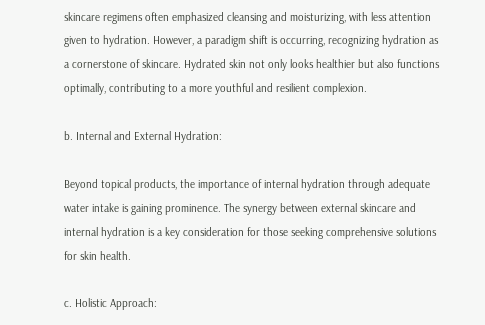skincare regimens often emphasized cleansing and moisturizing, with less attention given to hydration. However, a paradigm shift is occurring, recognizing hydration as a cornerstone of skincare. Hydrated skin not only looks healthier but also functions optimally, contributing to a more youthful and resilient complexion.

b. Internal and External Hydration:

Beyond topical products, the importance of internal hydration through adequate water intake is gaining prominence. The synergy between external skincare and internal hydration is a key consideration for those seeking comprehensive solutions for skin health.

c. Holistic Approach: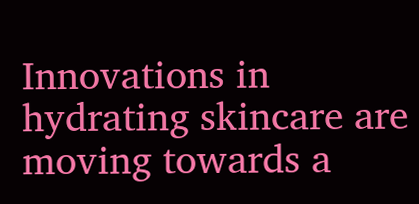Innovations in hydrating skincare are moving towards a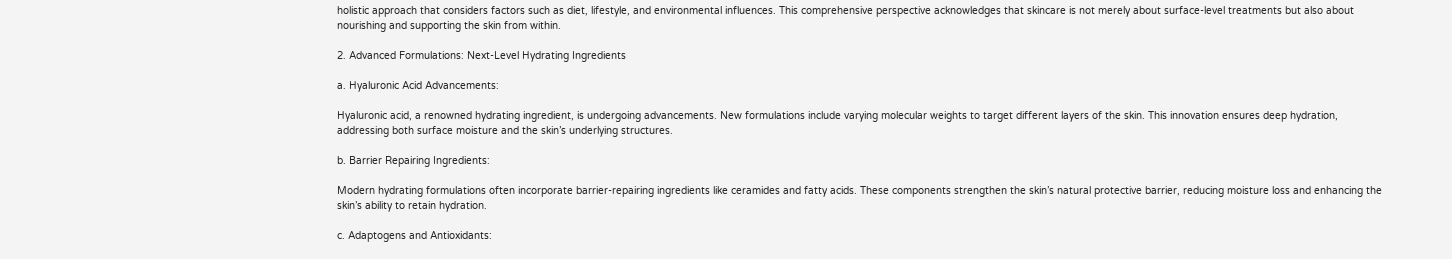holistic approach that considers factors such as diet, lifestyle, and environmental influences. This comprehensive perspective acknowledges that skincare is not merely about surface-level treatments but also about nourishing and supporting the skin from within.

2. Advanced Formulations: Next-Level Hydrating Ingredients

a. Hyaluronic Acid Advancements:

Hyaluronic acid, a renowned hydrating ingredient, is undergoing advancements. New formulations include varying molecular weights to target different layers of the skin. This innovation ensures deep hydration, addressing both surface moisture and the skin’s underlying structures.

b. Barrier Repairing Ingredients:

Modern hydrating formulations often incorporate barrier-repairing ingredients like ceramides and fatty acids. These components strengthen the skin’s natural protective barrier, reducing moisture loss and enhancing the skin’s ability to retain hydration.

c. Adaptogens and Antioxidants: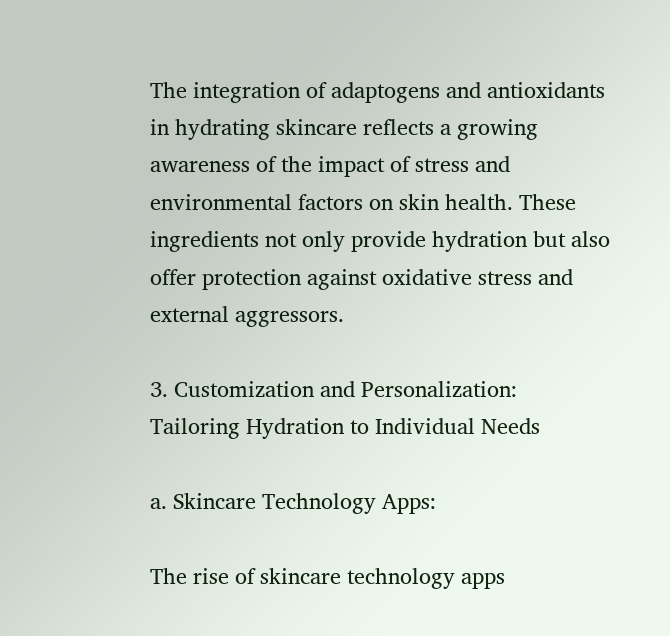The integration of adaptogens and antioxidants in hydrating skincare reflects a growing awareness of the impact of stress and environmental factors on skin health. These ingredients not only provide hydration but also offer protection against oxidative stress and external aggressors.

3. Customization and Personalization: Tailoring Hydration to Individual Needs

a. Skincare Technology Apps:

The rise of skincare technology apps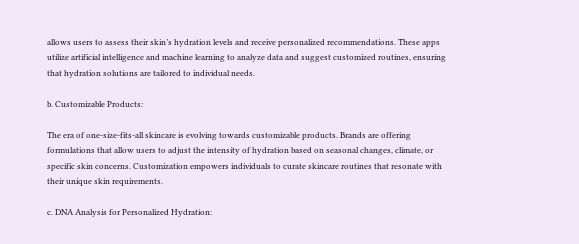allows users to assess their skin’s hydration levels and receive personalized recommendations. These apps utilize artificial intelligence and machine learning to analyze data and suggest customized routines, ensuring that hydration solutions are tailored to individual needs.

b. Customizable Products:

The era of one-size-fits-all skincare is evolving towards customizable products. Brands are offering formulations that allow users to adjust the intensity of hydration based on seasonal changes, climate, or specific skin concerns. Customization empowers individuals to curate skincare routines that resonate with their unique skin requirements.

c. DNA Analysis for Personalized Hydration: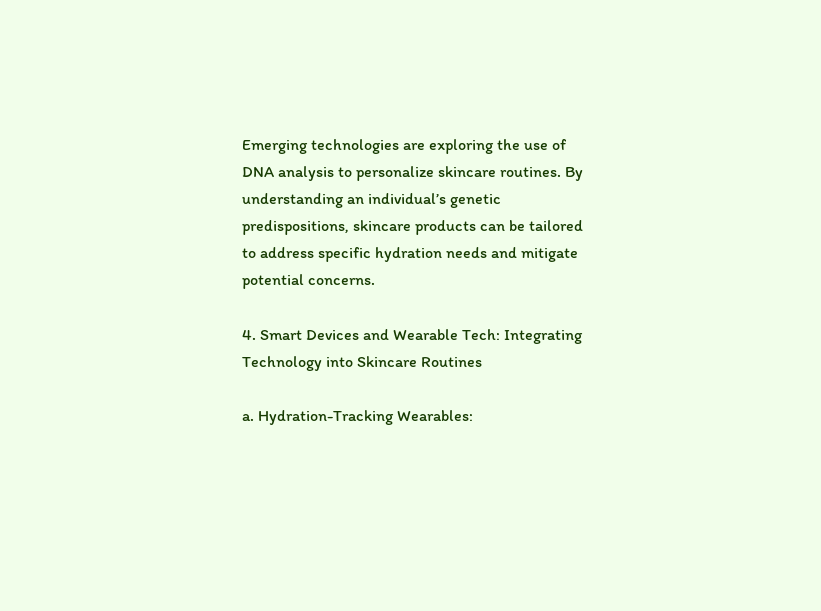Emerging technologies are exploring the use of DNA analysis to personalize skincare routines. By understanding an individual’s genetic predispositions, skincare products can be tailored to address specific hydration needs and mitigate potential concerns.

4. Smart Devices and Wearable Tech: Integrating Technology into Skincare Routines

a. Hydration-Tracking Wearables: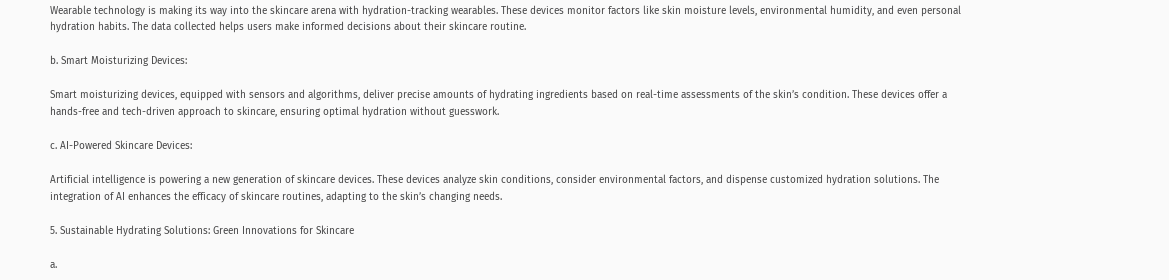Wearable technology is making its way into the skincare arena with hydration-tracking wearables. These devices monitor factors like skin moisture levels, environmental humidity, and even personal hydration habits. The data collected helps users make informed decisions about their skincare routine.

b. Smart Moisturizing Devices:

Smart moisturizing devices, equipped with sensors and algorithms, deliver precise amounts of hydrating ingredients based on real-time assessments of the skin’s condition. These devices offer a hands-free and tech-driven approach to skincare, ensuring optimal hydration without guesswork.

c. AI-Powered Skincare Devices:

Artificial intelligence is powering a new generation of skincare devices. These devices analyze skin conditions, consider environmental factors, and dispense customized hydration solutions. The integration of AI enhances the efficacy of skincare routines, adapting to the skin’s changing needs.

5. Sustainable Hydrating Solutions: Green Innovations for Skincare

a.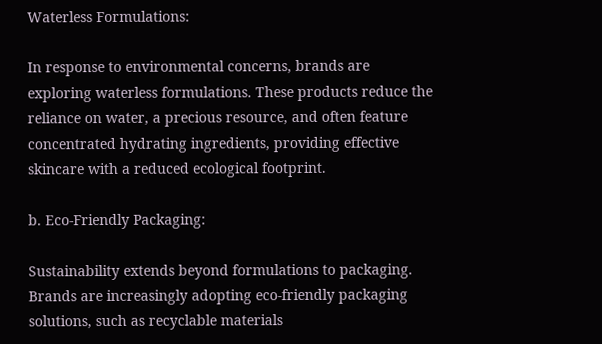Waterless Formulations:

In response to environmental concerns, brands are exploring waterless formulations. These products reduce the reliance on water, a precious resource, and often feature concentrated hydrating ingredients, providing effective skincare with a reduced ecological footprint.

b. Eco-Friendly Packaging:

Sustainability extends beyond formulations to packaging. Brands are increasingly adopting eco-friendly packaging solutions, such as recyclable materials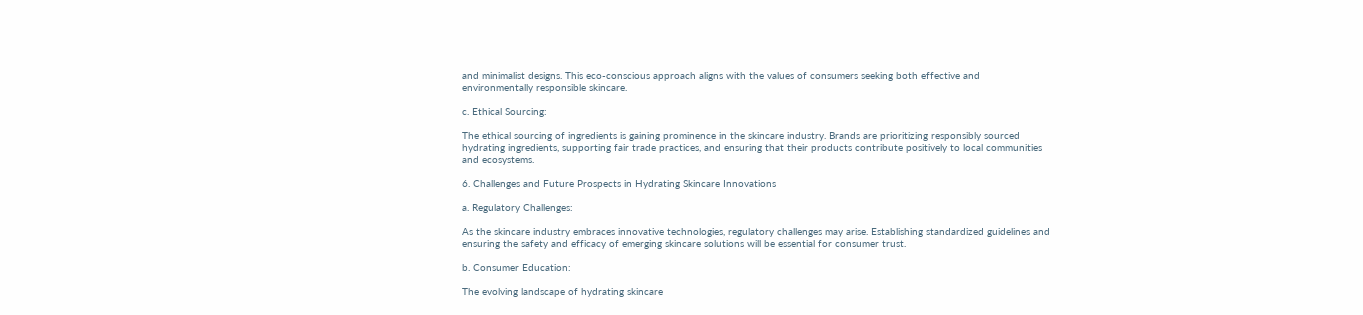and minimalist designs. This eco-conscious approach aligns with the values of consumers seeking both effective and environmentally responsible skincare.

c. Ethical Sourcing:

The ethical sourcing of ingredients is gaining prominence in the skincare industry. Brands are prioritizing responsibly sourced hydrating ingredients, supporting fair trade practices, and ensuring that their products contribute positively to local communities and ecosystems.

6. Challenges and Future Prospects in Hydrating Skincare Innovations

a. Regulatory Challenges:

As the skincare industry embraces innovative technologies, regulatory challenges may arise. Establishing standardized guidelines and ensuring the safety and efficacy of emerging skincare solutions will be essential for consumer trust.

b. Consumer Education:

The evolving landscape of hydrating skincare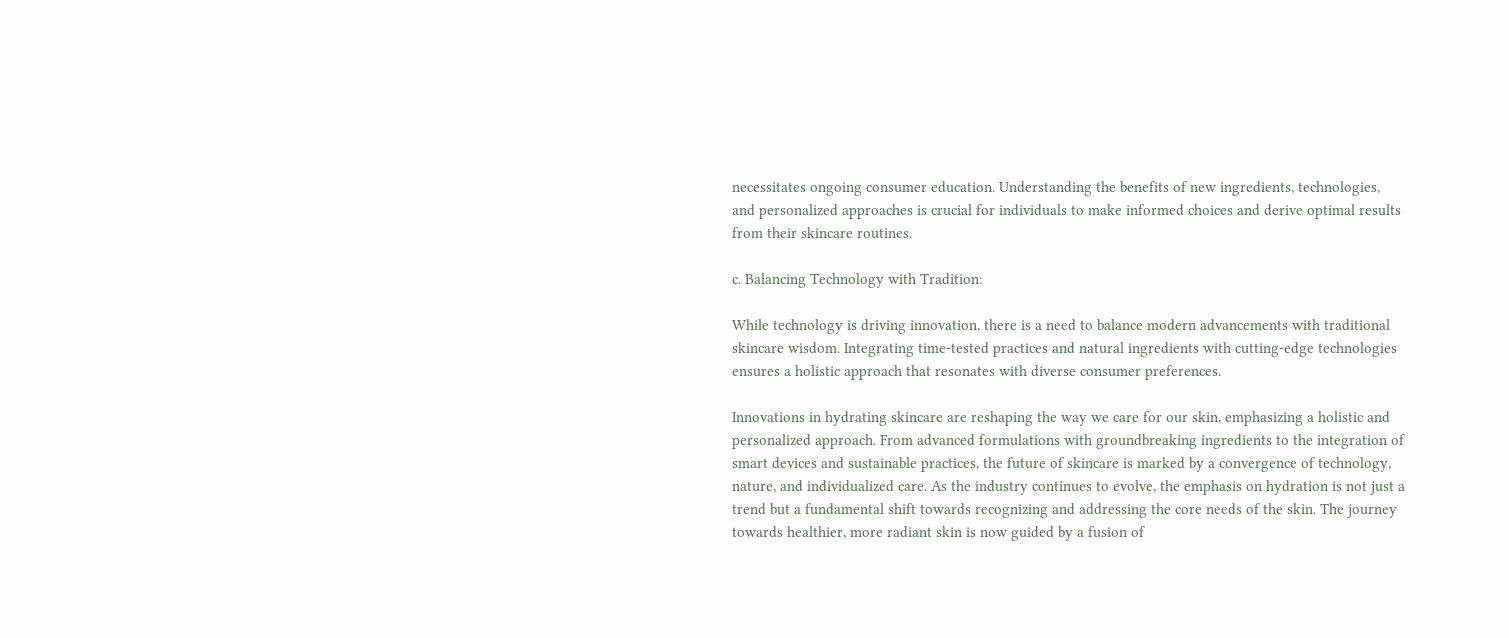necessitates ongoing consumer education. Understanding the benefits of new ingredients, technologies, and personalized approaches is crucial for individuals to make informed choices and derive optimal results from their skincare routines.

c. Balancing Technology with Tradition:

While technology is driving innovation, there is a need to balance modern advancements with traditional skincare wisdom. Integrating time-tested practices and natural ingredients with cutting-edge technologies ensures a holistic approach that resonates with diverse consumer preferences.

Innovations in hydrating skincare are reshaping the way we care for our skin, emphasizing a holistic and personalized approach. From advanced formulations with groundbreaking ingredients to the integration of smart devices and sustainable practices, the future of skincare is marked by a convergence of technology, nature, and individualized care. As the industry continues to evolve, the emphasis on hydration is not just a trend but a fundamental shift towards recognizing and addressing the core needs of the skin. The journey towards healthier, more radiant skin is now guided by a fusion of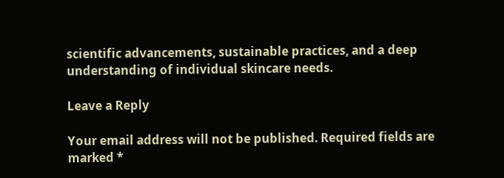scientific advancements, sustainable practices, and a deep understanding of individual skincare needs.

Leave a Reply

Your email address will not be published. Required fields are marked *